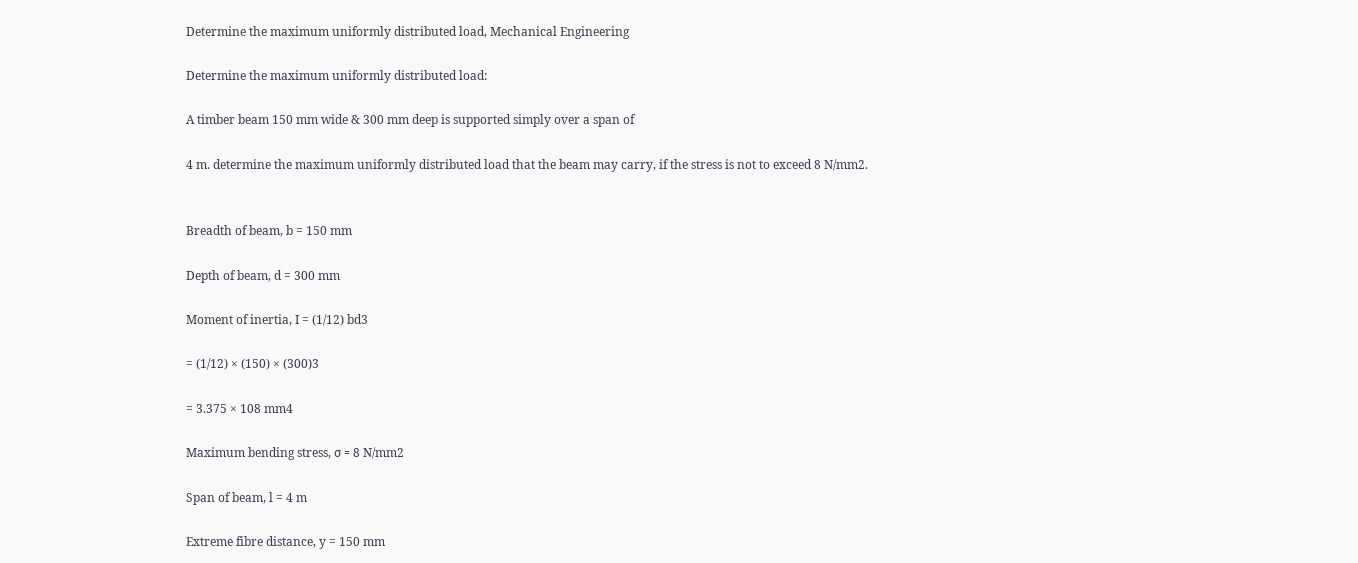Determine the maximum uniformly distributed load, Mechanical Engineering

Determine the maximum uniformly distributed load:

A timber beam 150 mm wide & 300 mm deep is supported simply over a span of

4 m. determine the maximum uniformly distributed load that the beam may carry, if the stress is not to exceed 8 N/mm2.


Breadth of beam, b = 150 mm

Depth of beam, d = 300 mm

Moment of inertia, I = (1/12) bd3

= (1/12) × (150) × (300)3

= 3.375 × 108 mm4

Maximum bending stress, σ = 8 N/mm2

Span of beam, l = 4 m

Extreme fibre distance, y = 150 mm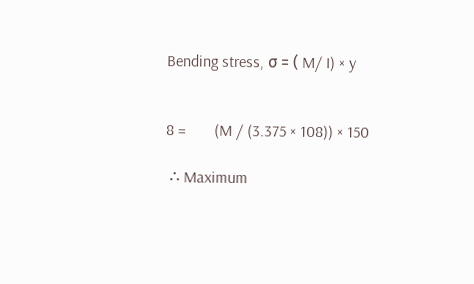Bending stress, σ = ( M/ I) × y


8 =       (M / (3.375 × 108)) × 150

 ∴ Maximum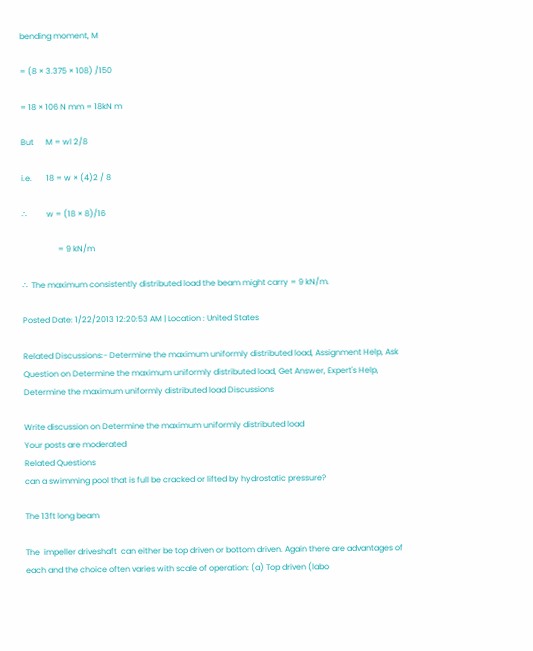bending moment, M

= (8 × 3.375 × 108) /150

= 18 × 106 N mm = 18kN m

But      M = wl 2/8

i.e.       18 = w × (4)2 / 8

∴          w = (18 × 8)/16

                  = 9 kN/m

∴  The maximum consistently distributed load the beam might carry = 9 kN/m.

Posted Date: 1/22/2013 12:20:53 AM | Location : United States

Related Discussions:- Determine the maximum uniformly distributed load, Assignment Help, Ask Question on Determine the maximum uniformly distributed load, Get Answer, Expert's Help, Determine the maximum uniformly distributed load Discussions

Write discussion on Determine the maximum uniformly distributed load
Your posts are moderated
Related Questions
can a swimming pool that is full be cracked or lifted by hydrostatic pressure?

The 13ft long beam

The  impeller driveshaft  can either be top driven or bottom driven. Again there are advantages of each and the choice often varies with scale of operation: (a) Top driven (labo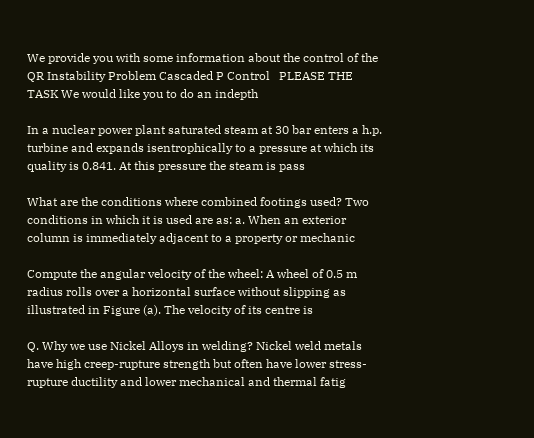We provide you with some information about the control of the QR Instability Problem Cascaded P Control   PLEASE THE TASK We would like you to do an indepth

In a nuclear power plant saturated steam at 30 bar enters a h.p. turbine and expands isentrophically to a pressure at which its quality is 0.841. At this pressure the steam is pass

What are the conditions where combined footings used? Two conditions in which it is used are as: a. When an exterior column is immediately adjacent to a property or mechanic

Compute the angular velocity of the wheel: A wheel of 0.5 m radius rolls over a horizontal surface without slipping as illustrated in Figure (a). The velocity of its centre is

Q. Why we use Nickel Alloys in welding? Nickel weld metals have high creep-rupture strength but often have lower stress-rupture ductility and lower mechanical and thermal fatig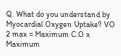Q. What do you understand by Myocardial Oxygen Uptake? VO 2 max = Maximum C.O x Maximum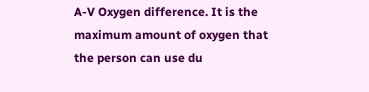A-V Oxygen difference. It is the maximum amount of oxygen that the person can use du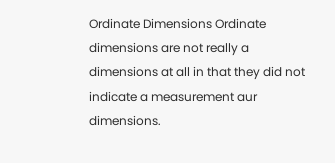Ordinate Dimensions Ordinate dimensions are not really a dimensions at all in that they did not indicate a measurement aur dimensions.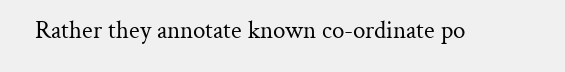Rather they annotate known co-ordinate po